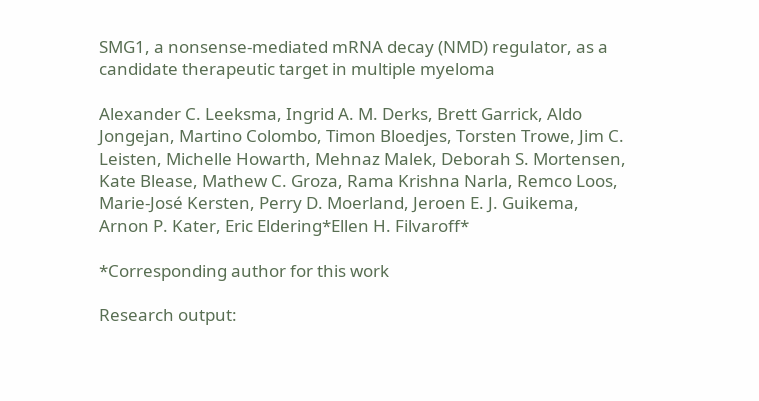SMG1, a nonsense-mediated mRNA decay (NMD) regulator, as a candidate therapeutic target in multiple myeloma

Alexander C. Leeksma, Ingrid A. M. Derks, Brett Garrick, Aldo Jongejan, Martino Colombo, Timon Bloedjes, Torsten Trowe, Jim C. Leisten, Michelle Howarth, Mehnaz Malek, Deborah S. Mortensen, Kate Blease, Mathew C. Groza, Rama Krishna Narla, Remco Loos, Marie-José Kersten, Perry D. Moerland, Jeroen E. J. Guikema, Arnon P. Kater, Eric Eldering*Ellen H. Filvaroff*

*Corresponding author for this work

Research output: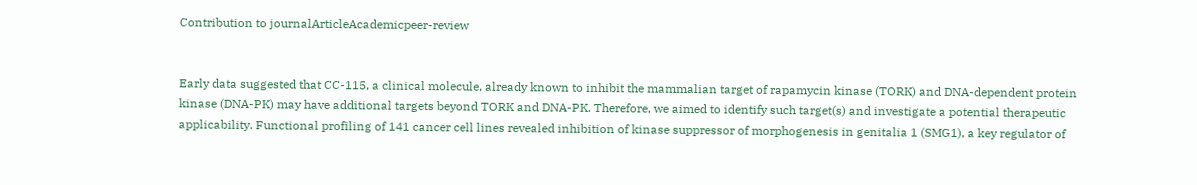Contribution to journalArticleAcademicpeer-review


Early data suggested that CC-115, a clinical molecule, already known to inhibit the mammalian target of rapamycin kinase (TORK) and DNA-dependent protein kinase (DNA-PK) may have additional targets beyond TORK and DNA-PK. Therefore, we aimed to identify such target(s) and investigate a potential therapeutic applicability. Functional profiling of 141 cancer cell lines revealed inhibition of kinase suppressor of morphogenesis in genitalia 1 (SMG1), a key regulator of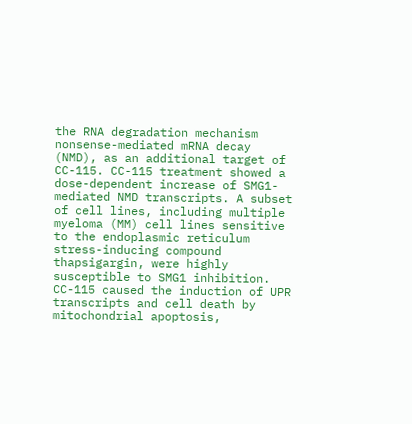the RNA degradation mechanism nonsense-mediated mRNA decay (NMD), as an additional target of CC-115. CC-115 treatment showed a dose-dependent increase of SMG1-mediated NMD transcripts. A subset of cell lines, including multiple myeloma (MM) cell lines sensitive to the endoplasmic reticulum stress-inducing compound thapsigargin, were highly susceptible to SMG1 inhibition. CC-115 caused the induction of UPR transcripts and cell death by mitochondrial apoptosis,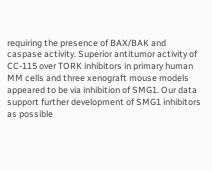requiring the presence of BAX/BAK and caspase activity. Superior antitumor activity of CC-115 over TORK inhibitors in primary human MM cells and three xenograft mouse models appeared to be via inhibition of SMG1. Our data support further development of SMG1 inhibitors as possible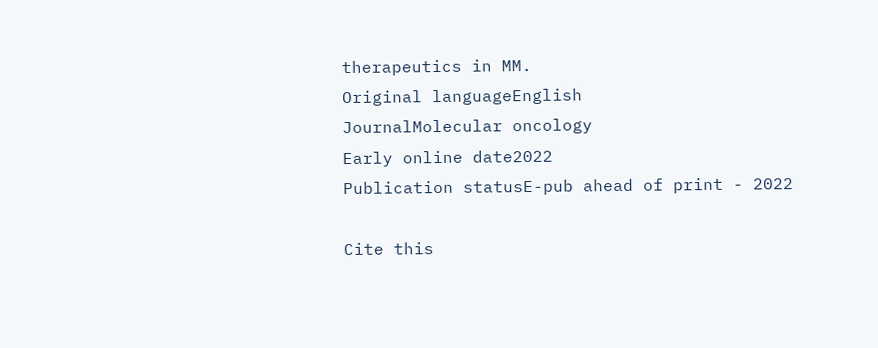therapeutics in MM.
Original languageEnglish
JournalMolecular oncology
Early online date2022
Publication statusE-pub ahead of print - 2022

Cite this